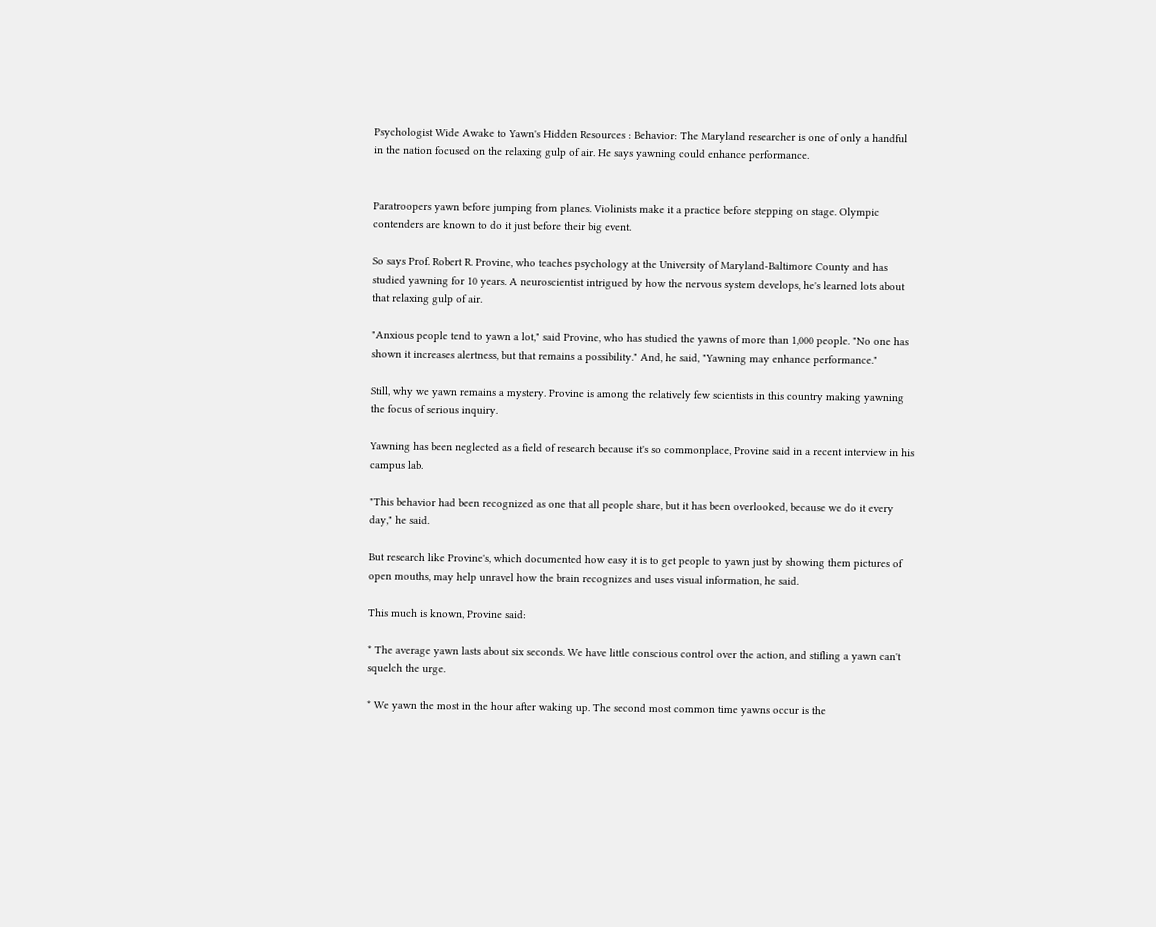Psychologist Wide Awake to Yawn's Hidden Resources : Behavior: The Maryland researcher is one of only a handful in the nation focused on the relaxing gulp of air. He says yawning could enhance performance.


Paratroopers yawn before jumping from planes. Violinists make it a practice before stepping on stage. Olympic contenders are known to do it just before their big event.

So says Prof. Robert R. Provine, who teaches psychology at the University of Maryland-Baltimore County and has studied yawning for 10 years. A neuroscientist intrigued by how the nervous system develops, he's learned lots about that relaxing gulp of air.

"Anxious people tend to yawn a lot," said Provine, who has studied the yawns of more than 1,000 people. "No one has shown it increases alertness, but that remains a possibility." And, he said, "Yawning may enhance performance."

Still, why we yawn remains a mystery. Provine is among the relatively few scientists in this country making yawning the focus of serious inquiry.

Yawning has been neglected as a field of research because it's so commonplace, Provine said in a recent interview in his campus lab.

"This behavior had been recognized as one that all people share, but it has been overlooked, because we do it every day," he said.

But research like Provine's, which documented how easy it is to get people to yawn just by showing them pictures of open mouths, may help unravel how the brain recognizes and uses visual information, he said.

This much is known, Provine said:

* The average yawn lasts about six seconds. We have little conscious control over the action, and stifling a yawn can't squelch the urge.

* We yawn the most in the hour after waking up. The second most common time yawns occur is the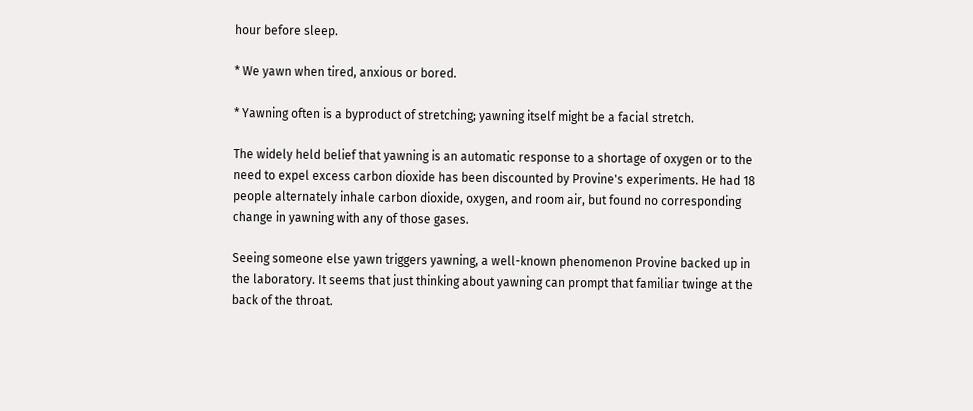hour before sleep.

* We yawn when tired, anxious or bored.

* Yawning often is a byproduct of stretching; yawning itself might be a facial stretch.

The widely held belief that yawning is an automatic response to a shortage of oxygen or to the need to expel excess carbon dioxide has been discounted by Provine's experiments. He had 18 people alternately inhale carbon dioxide, oxygen, and room air, but found no corresponding change in yawning with any of those gases.

Seeing someone else yawn triggers yawning, a well-known phenomenon Provine backed up in the laboratory. It seems that just thinking about yawning can prompt that familiar twinge at the back of the throat.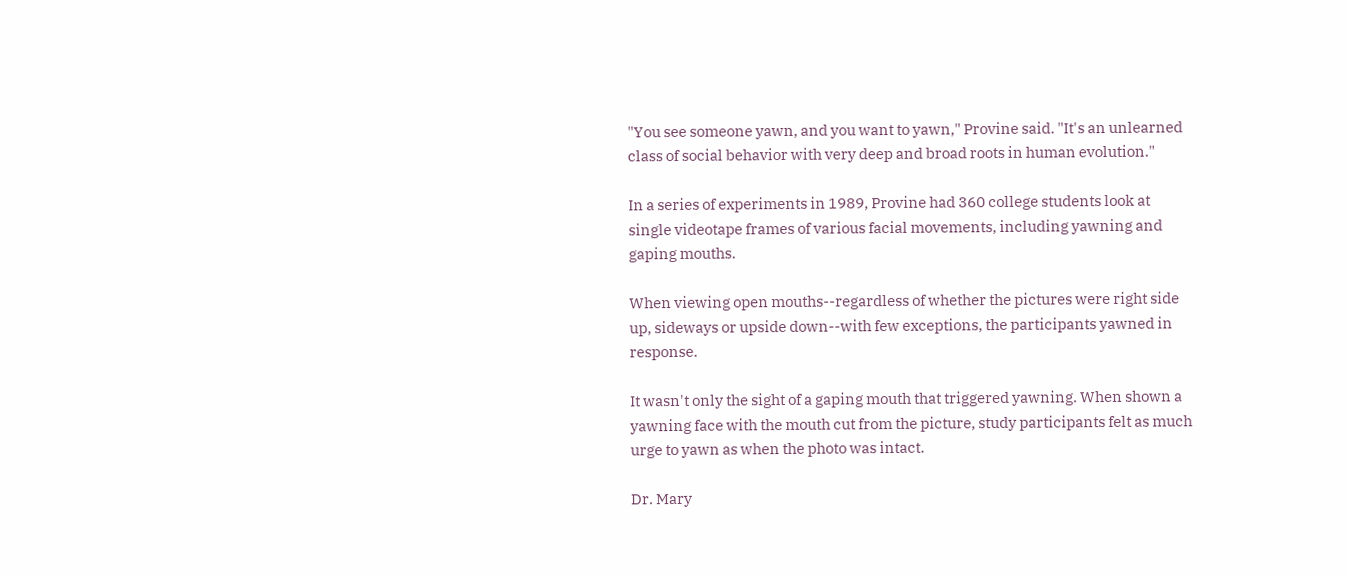"You see someone yawn, and you want to yawn," Provine said. "It's an unlearned class of social behavior with very deep and broad roots in human evolution."

In a series of experiments in 1989, Provine had 360 college students look at single videotape frames of various facial movements, including yawning and gaping mouths.

When viewing open mouths--regardless of whether the pictures were right side up, sideways or upside down--with few exceptions, the participants yawned in response.

It wasn't only the sight of a gaping mouth that triggered yawning. When shown a yawning face with the mouth cut from the picture, study participants felt as much urge to yawn as when the photo was intact.

Dr. Mary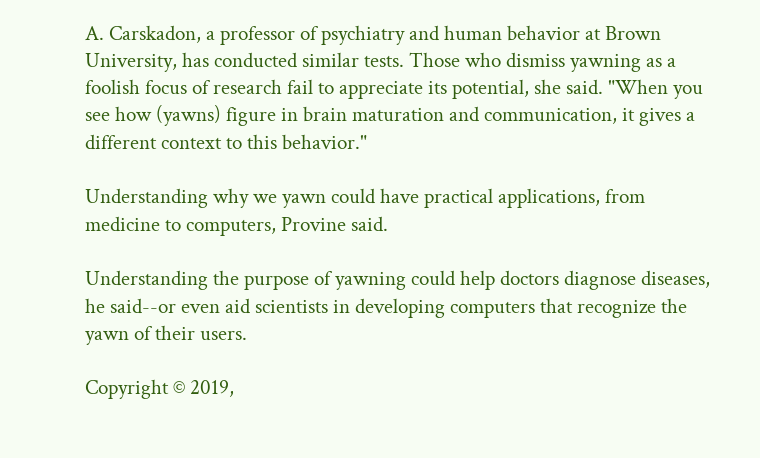A. Carskadon, a professor of psychiatry and human behavior at Brown University, has conducted similar tests. Those who dismiss yawning as a foolish focus of research fail to appreciate its potential, she said. "When you see how (yawns) figure in brain maturation and communication, it gives a different context to this behavior."

Understanding why we yawn could have practical applications, from medicine to computers, Provine said.

Understanding the purpose of yawning could help doctors diagnose diseases, he said--or even aid scientists in developing computers that recognize the yawn of their users.

Copyright © 2019,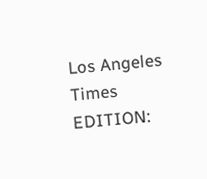Los Angeles Times
EDITION: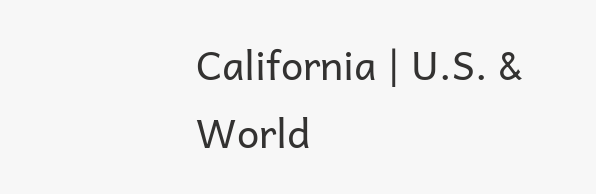California | U.S. & World